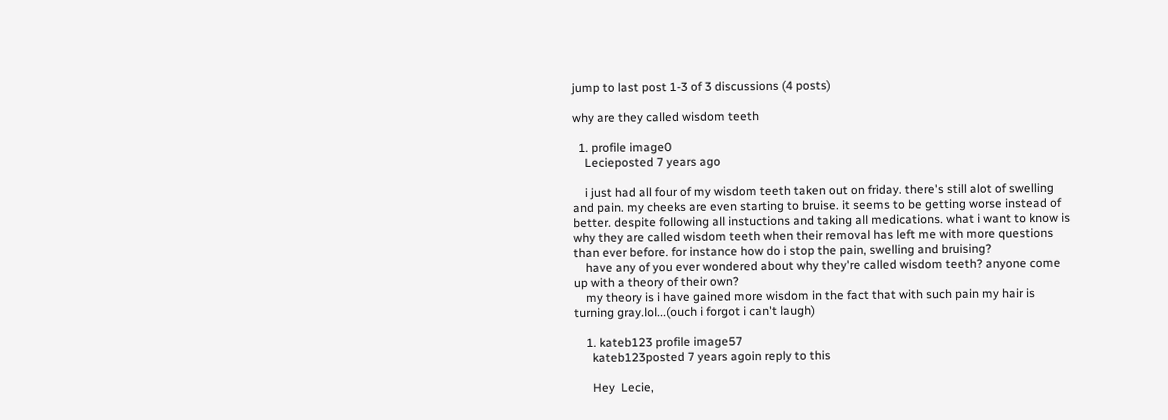jump to last post 1-3 of 3 discussions (4 posts)

why are they called wisdom teeth

  1. profile image0
    Lecieposted 7 years ago

    i just had all four of my wisdom teeth taken out on friday. there's still alot of swelling and pain. my cheeks are even starting to bruise. it seems to be getting worse instead of better. despite following all instuctions and taking all medications. what i want to know is why they are called wisdom teeth when their removal has left me with more questions than ever before. for instance how do i stop the pain, swelling and bruising?
    have any of you ever wondered about why they're called wisdom teeth? anyone come up with a theory of their own?
    my theory is i have gained more wisdom in the fact that with such pain my hair is turning gray.lol...(ouch i forgot i can't laugh)

    1. kateb123 profile image57
      kateb123posted 7 years agoin reply to this

      Hey  Lecie,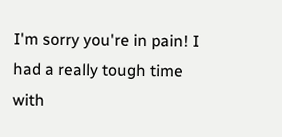I'm sorry you're in pain! I had a really tough time with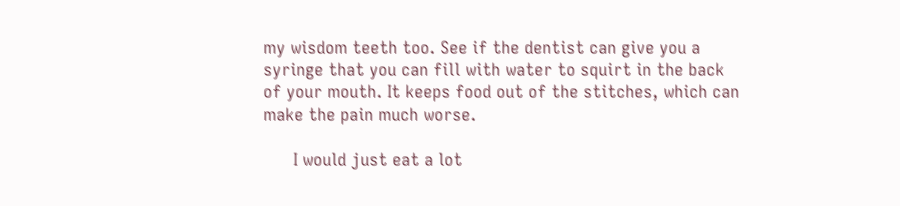my wisdom teeth too. See if the dentist can give you a syringe that you can fill with water to squirt in the back of your mouth. It keeps food out of the stitches, which can make the pain much worse.

      I would just eat a lot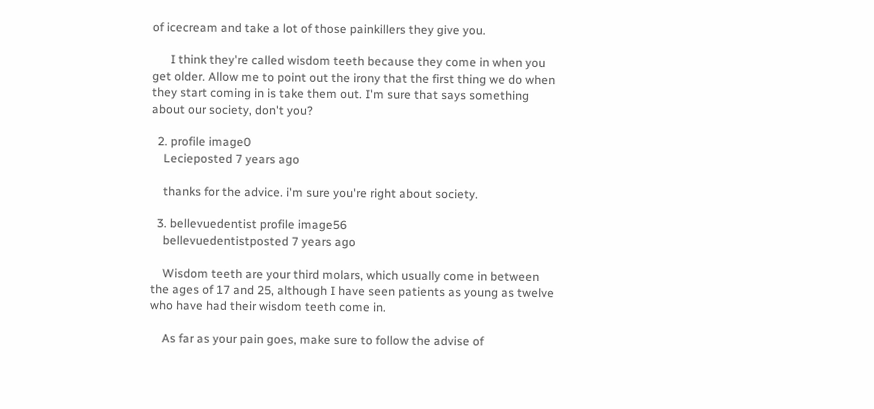of icecream and take a lot of those painkillers they give you.

      I think they're called wisdom teeth because they come in when you get older. Allow me to point out the irony that the first thing we do when they start coming in is take them out. I'm sure that says something about our society, don't you?

  2. profile image0
    Lecieposted 7 years ago

    thanks for the advice. i'm sure you're right about society.

  3. bellevuedentist profile image56
    bellevuedentistposted 7 years ago

    Wisdom teeth are your third molars, which usually come in between the ages of 17 and 25, although I have seen patients as young as twelve who have had their wisdom teeth come in.

    As far as your pain goes, make sure to follow the advise of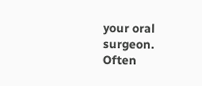your oral surgeon.  Often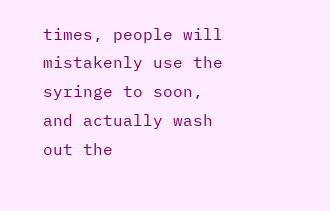times, people will mistakenly use the syringe to soon, and actually wash out the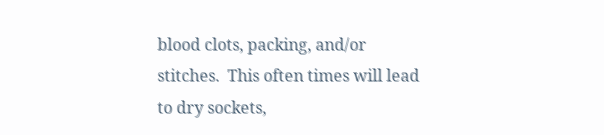blood clots, packing, and/or stitches.  This often times will lead to dry sockets,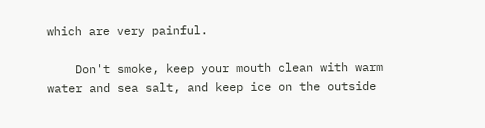which are very painful.

    Don't smoke, keep your mouth clean with warm water and sea salt, and keep ice on the outside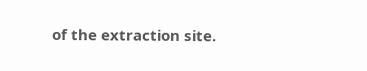of the extraction site.